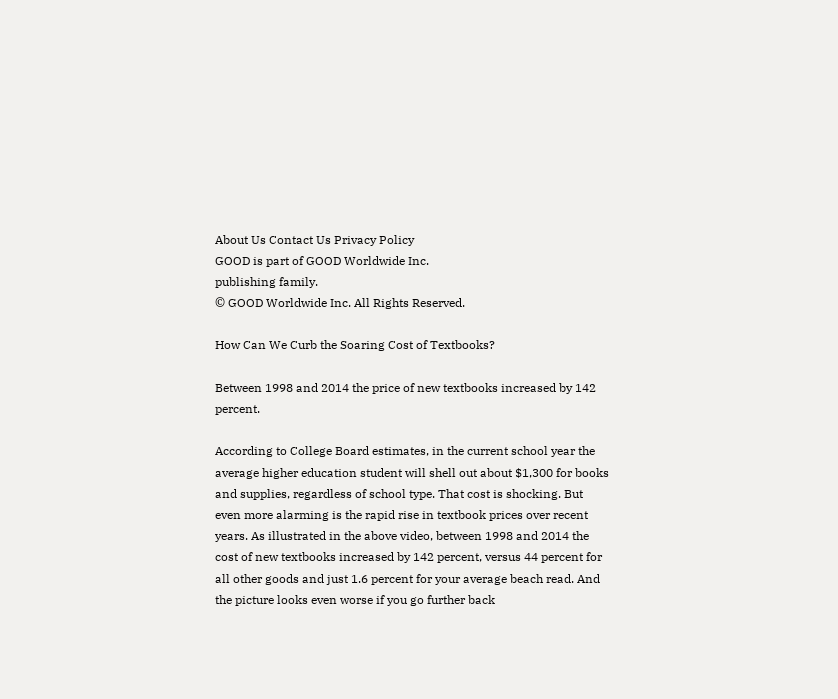About Us Contact Us Privacy Policy
GOOD is part of GOOD Worldwide Inc.
publishing family.
© GOOD Worldwide Inc. All Rights Reserved.

How Can We Curb the Soaring Cost of Textbooks?

Between 1998 and 2014 the price of new textbooks increased by 142 percent.

According to College Board estimates, in the current school year the average higher education student will shell out about $1,300 for books and supplies, regardless of school type. That cost is shocking. But even more alarming is the rapid rise in textbook prices over recent years. As illustrated in the above video, between 1998 and 2014 the cost of new textbooks increased by 142 percent, versus 44 percent for all other goods and just 1.6 percent for your average beach read. And the picture looks even worse if you go further back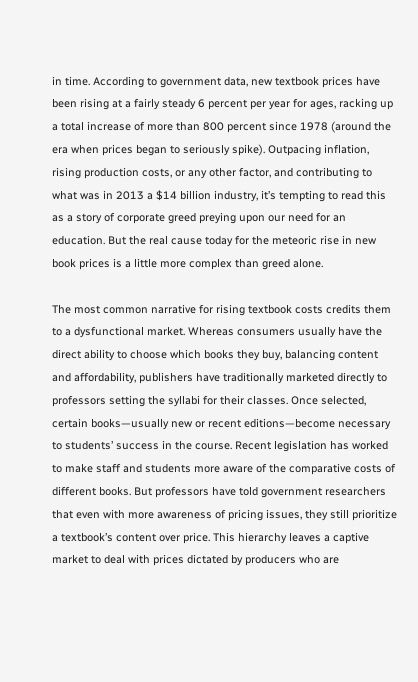in time. According to government data, new textbook prices have been rising at a fairly steady 6 percent per year for ages, racking up a total increase of more than 800 percent since 1978 (around the era when prices began to seriously spike). Outpacing inflation, rising production costs, or any other factor, and contributing to what was in 2013 a $14 billion industry, it’s tempting to read this as a story of corporate greed preying upon our need for an education. But the real cause today for the meteoric rise in new book prices is a little more complex than greed alone.

The most common narrative for rising textbook costs credits them to a dysfunctional market. Whereas consumers usually have the direct ability to choose which books they buy, balancing content and affordability, publishers have traditionally marketed directly to professors setting the syllabi for their classes. Once selected, certain books—usually new or recent editions—become necessary to students’ success in the course. Recent legislation has worked to make staff and students more aware of the comparative costs of different books. But professors have told government researchers that even with more awareness of pricing issues, they still prioritize a textbook’s content over price. This hierarchy leaves a captive market to deal with prices dictated by producers who are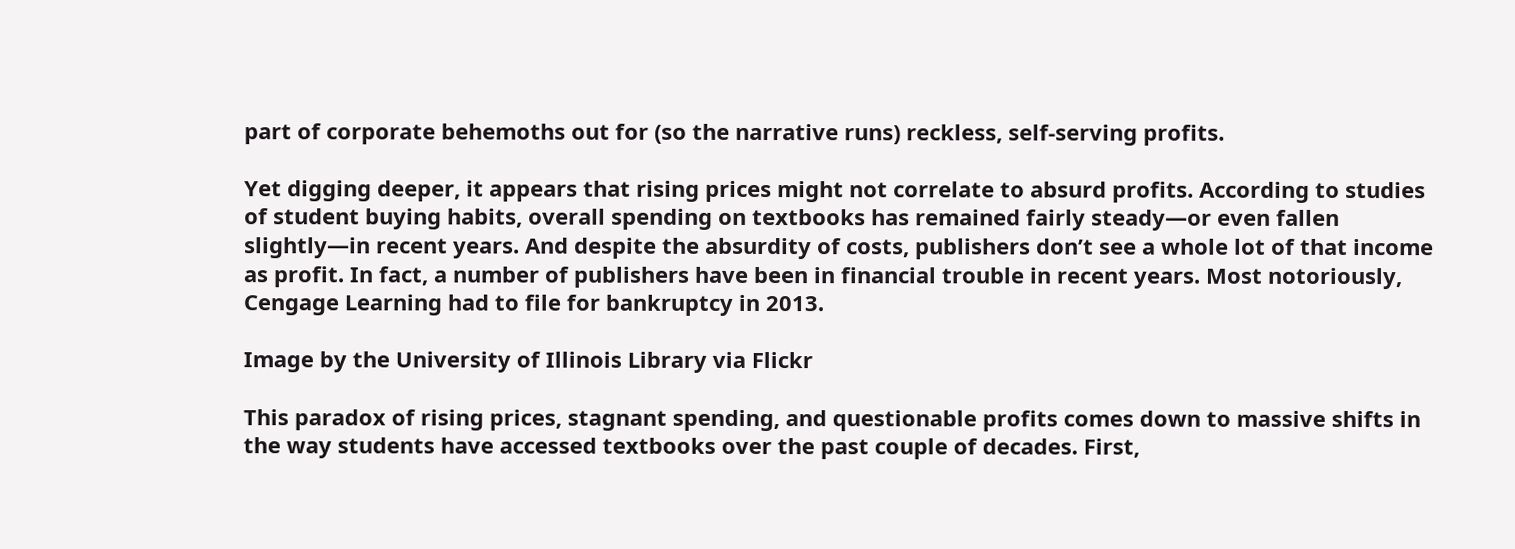part of corporate behemoths out for (so the narrative runs) reckless, self-serving profits.

Yet digging deeper, it appears that rising prices might not correlate to absurd profits. According to studies of student buying habits, overall spending on textbooks has remained fairly steady—or even fallen slightly—in recent years. And despite the absurdity of costs, publishers don’t see a whole lot of that income as profit. In fact, a number of publishers have been in financial trouble in recent years. Most notoriously, Cengage Learning had to file for bankruptcy in 2013.

Image by the University of Illinois Library via Flickr

This paradox of rising prices, stagnant spending, and questionable profits comes down to massive shifts in the way students have accessed textbooks over the past couple of decades. First,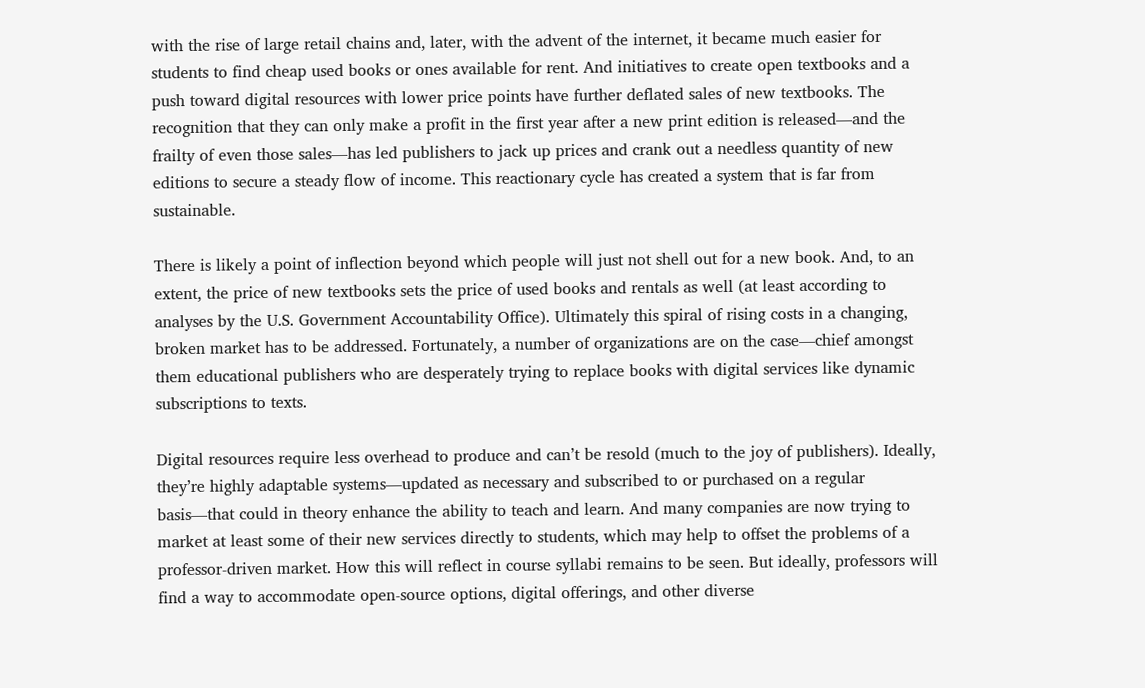with the rise of large retail chains and, later, with the advent of the internet, it became much easier for students to find cheap used books or ones available for rent. And initiatives to create open textbooks and a push toward digital resources with lower price points have further deflated sales of new textbooks. The recognition that they can only make a profit in the first year after a new print edition is released—and the frailty of even those sales—has led publishers to jack up prices and crank out a needless quantity of new editions to secure a steady flow of income. This reactionary cycle has created a system that is far from sustainable.

There is likely a point of inflection beyond which people will just not shell out for a new book. And, to an extent, the price of new textbooks sets the price of used books and rentals as well (at least according to analyses by the U.S. Government Accountability Office). Ultimately this spiral of rising costs in a changing, broken market has to be addressed. Fortunately, a number of organizations are on the case—chief amongst them educational publishers who are desperately trying to replace books with digital services like dynamic subscriptions to texts.

Digital resources require less overhead to produce and can’t be resold (much to the joy of publishers). Ideally, they’re highly adaptable systems—updated as necessary and subscribed to or purchased on a regular basis—that could in theory enhance the ability to teach and learn. And many companies are now trying to market at least some of their new services directly to students, which may help to offset the problems of a professor-driven market. How this will reflect in course syllabi remains to be seen. But ideally, professors will find a way to accommodate open-source options, digital offerings, and other diverse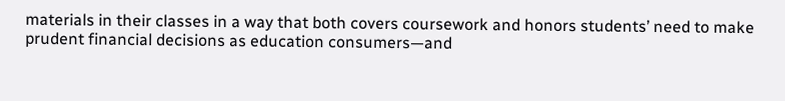materials in their classes in a way that both covers coursework and honors students’ need to make prudent financial decisions as education consumers—and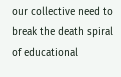our collective need to break the death spiral of educational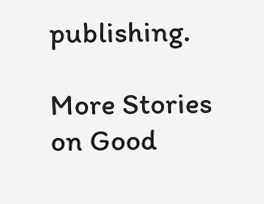publishing.

More Stories on Good